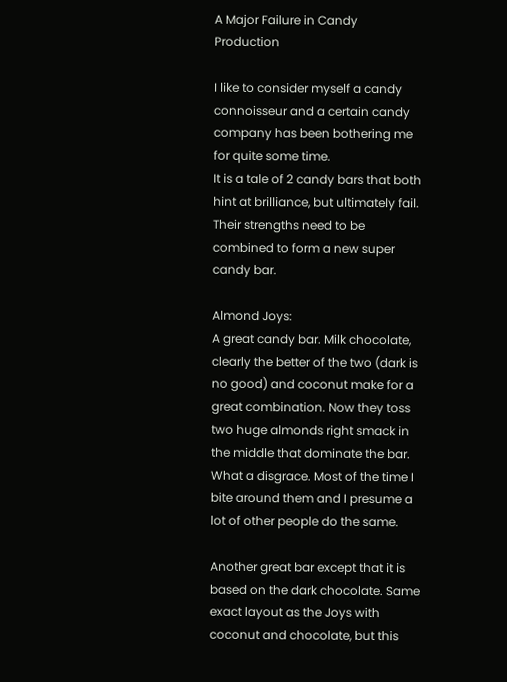A Major Failure in Candy Production

I like to consider myself a candy connoisseur and a certain candy company has been bothering me for quite some time.
It is a tale of 2 candy bars that both hint at brilliance, but ultimately fail. Their strengths need to be combined to form a new super candy bar.

Almond Joys:
A great candy bar. Milk chocolate, clearly the better of the two (dark is no good) and coconut make for a great combination. Now they toss two huge almonds right smack in the middle that dominate the bar. What a disgrace. Most of the time I bite around them and I presume a lot of other people do the same.

Another great bar except that it is based on the dark chocolate. Same exact layout as the Joys with coconut and chocolate, but this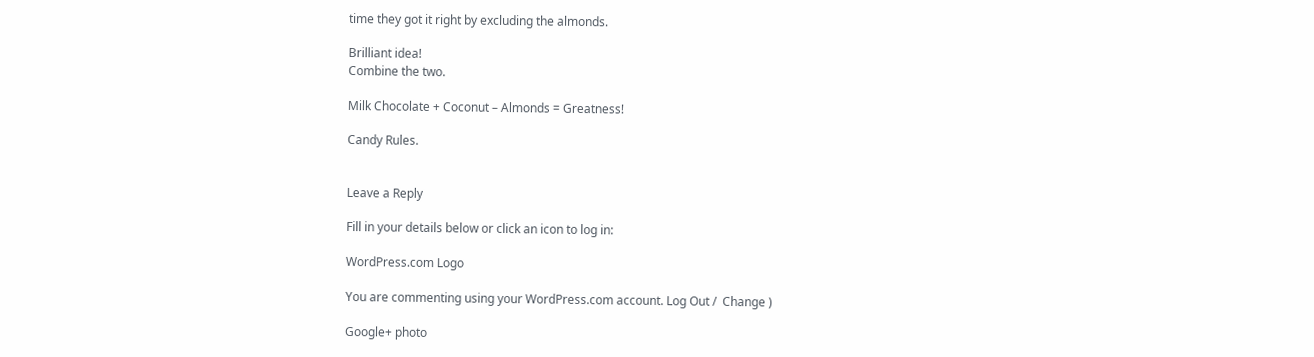time they got it right by excluding the almonds.

Brilliant idea!
Combine the two.

Milk Chocolate + Coconut – Almonds = Greatness!

Candy Rules.


Leave a Reply

Fill in your details below or click an icon to log in:

WordPress.com Logo

You are commenting using your WordPress.com account. Log Out /  Change )

Google+ photo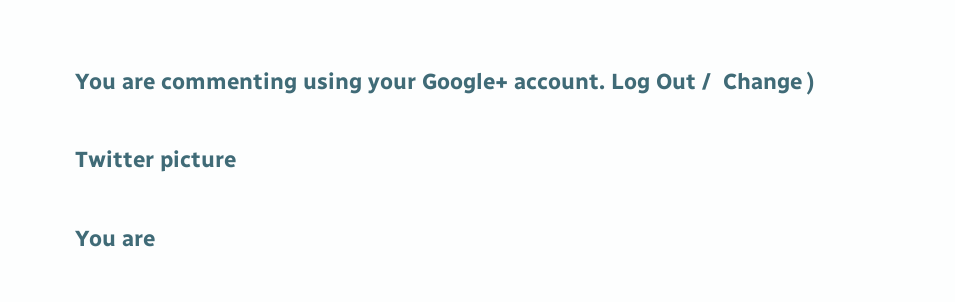You are commenting using your Google+ account. Log Out /  Change )

Twitter picture

You are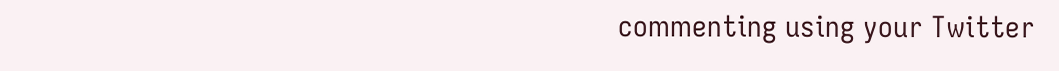commenting using your Twitter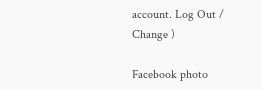account. Log Out /  Change )

Facebook photo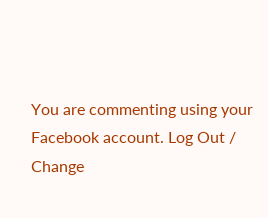You are commenting using your Facebook account. Log Out /  Change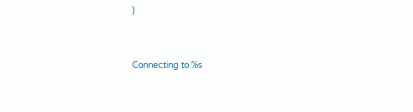)


Connecting to %s